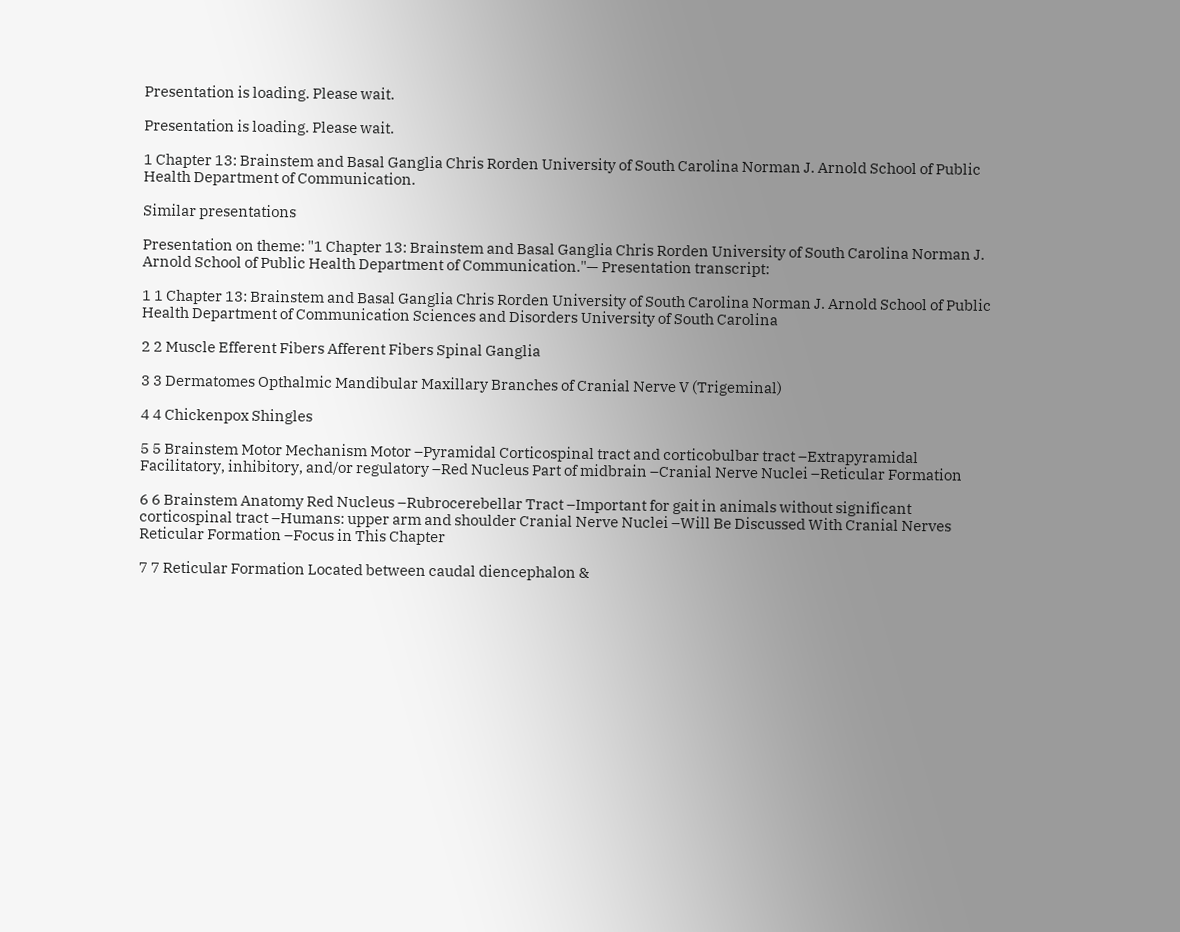Presentation is loading. Please wait.

Presentation is loading. Please wait.

1 Chapter 13: Brainstem and Basal Ganglia Chris Rorden University of South Carolina Norman J. Arnold School of Public Health Department of Communication.

Similar presentations

Presentation on theme: "1 Chapter 13: Brainstem and Basal Ganglia Chris Rorden University of South Carolina Norman J. Arnold School of Public Health Department of Communication."— Presentation transcript:

1 1 Chapter 13: Brainstem and Basal Ganglia Chris Rorden University of South Carolina Norman J. Arnold School of Public Health Department of Communication Sciences and Disorders University of South Carolina

2 2 Muscle Efferent Fibers Afferent Fibers Spinal Ganglia

3 3 Dermatomes Opthalmic Mandibular Maxillary Branches of Cranial Nerve V (Trigeminal)

4 4 Chickenpox Shingles

5 5 Brainstem Motor Mechanism Motor –Pyramidal Corticospinal tract and corticobulbar tract –Extrapyramidal Facilitatory, inhibitory, and/or regulatory –Red Nucleus Part of midbrain –Cranial Nerve Nuclei –Reticular Formation

6 6 Brainstem Anatomy Red Nucleus –Rubrocerebellar Tract –Important for gait in animals without significant corticospinal tract –Humans: upper arm and shoulder Cranial Nerve Nuclei –Will Be Discussed With Cranial Nerves Reticular Formation –Focus in This Chapter

7 7 Reticular Formation Located between caudal diencephalon &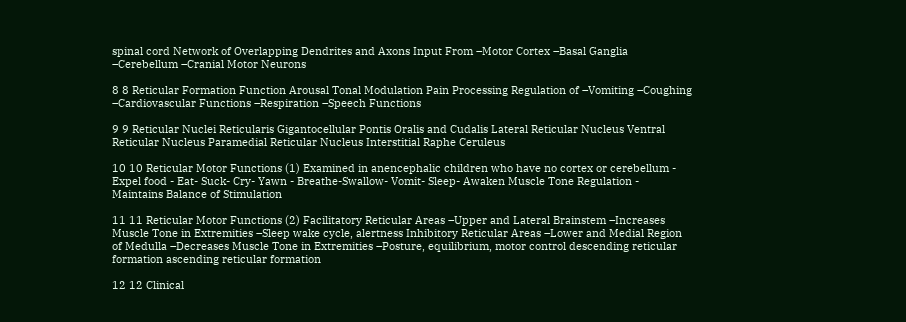spinal cord Network of Overlapping Dendrites and Axons Input From –Motor Cortex –Basal Ganglia –Cerebellum –Cranial Motor Neurons

8 8 Reticular Formation Function Arousal Tonal Modulation Pain Processing Regulation of –Vomiting –Coughing –Cardiovascular Functions –Respiration –Speech Functions

9 9 Reticular Nuclei Reticularis Gigantocellular Pontis Oralis and Cudalis Lateral Reticular Nucleus Ventral Reticular Nucleus Paramedial Reticular Nucleus Interstitial Raphe Ceruleus

10 10 Reticular Motor Functions (1) Examined in anencephalic children who have no cortex or cerebellum - Expel food - Eat- Suck- Cry- Yawn - Breathe-Swallow- Vomit- Sleep- Awaken Muscle Tone Regulation - Maintains Balance of Stimulation

11 11 Reticular Motor Functions (2) Facilitatory Reticular Areas –Upper and Lateral Brainstem –Increases Muscle Tone in Extremities –Sleep wake cycle, alertness Inhibitory Reticular Areas –Lower and Medial Region of Medulla –Decreases Muscle Tone in Extremities –Posture, equilibrium, motor control descending reticular formation ascending reticular formation

12 12 Clinical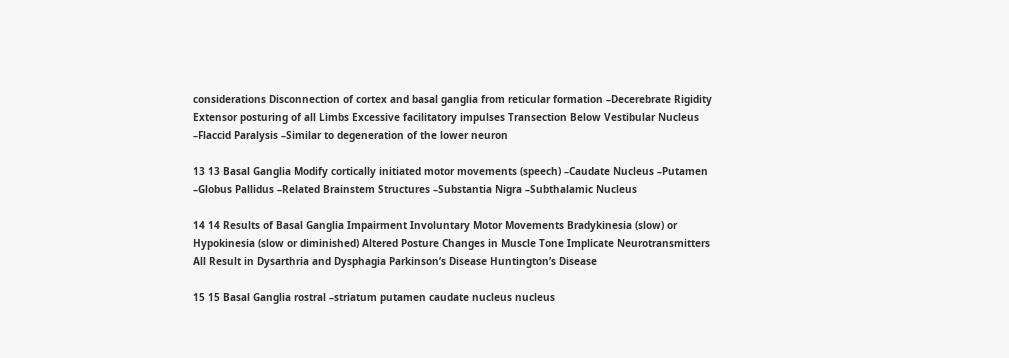considerations Disconnection of cortex and basal ganglia from reticular formation –Decerebrate Rigidity Extensor posturing of all Limbs Excessive facilitatory impulses Transection Below Vestibular Nucleus –Flaccid Paralysis –Similar to degeneration of the lower neuron

13 13 Basal Ganglia Modify cortically initiated motor movements (speech) –Caudate Nucleus –Putamen –Globus Pallidus –Related Brainstem Structures –Substantia Nigra –Subthalamic Nucleus

14 14 Results of Basal Ganglia Impairment Involuntary Motor Movements Bradykinesia (slow) or Hypokinesia (slow or diminished) Altered Posture Changes in Muscle Tone Implicate Neurotransmitters All Result in Dysarthria and Dysphagia Parkinson’s Disease Huntington’s Disease

15 15 Basal Ganglia rostral –striatum putamen caudate nucleus nucleus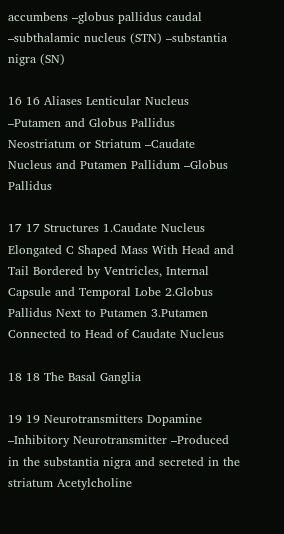accumbens –globus pallidus caudal –subthalamic nucleus (STN) –substantia nigra (SN)

16 16 Aliases Lenticular Nucleus –Putamen and Globus Pallidus Neostriatum or Striatum –Caudate Nucleus and Putamen Pallidum –Globus Pallidus

17 17 Structures 1.Caudate Nucleus Elongated C Shaped Mass With Head and Tail Bordered by Ventricles, Internal Capsule and Temporal Lobe 2.Globus Pallidus Next to Putamen 3.Putamen Connected to Head of Caudate Nucleus

18 18 The Basal Ganglia

19 19 Neurotransmitters Dopamine –Inhibitory Neurotransmitter –Produced in the substantia nigra and secreted in the striatum Acetylcholine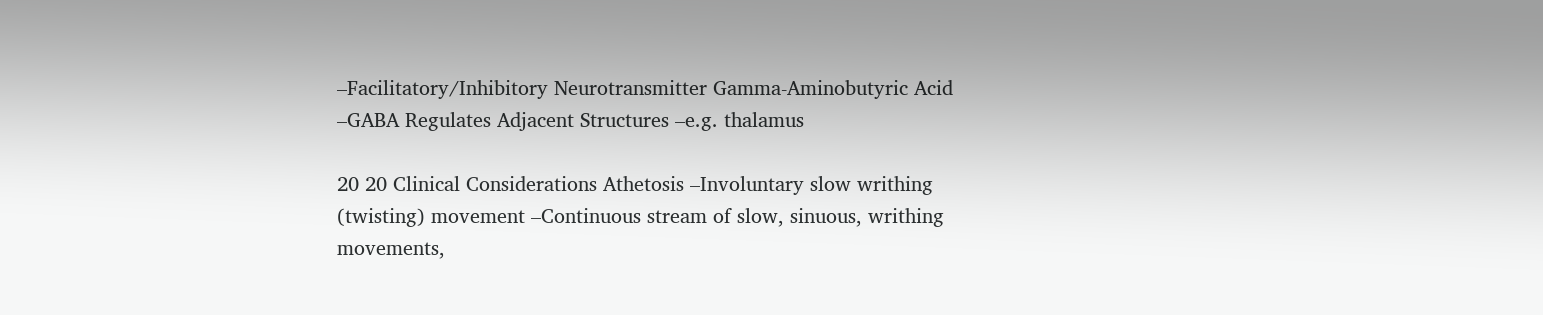–Facilitatory/Inhibitory Neurotransmitter Gamma-Aminobutyric Acid –GABA Regulates Adjacent Structures –e.g. thalamus

20 20 Clinical Considerations Athetosis –Involuntary slow writhing (twisting) movement –Continuous stream of slow, sinuous, writhing movements,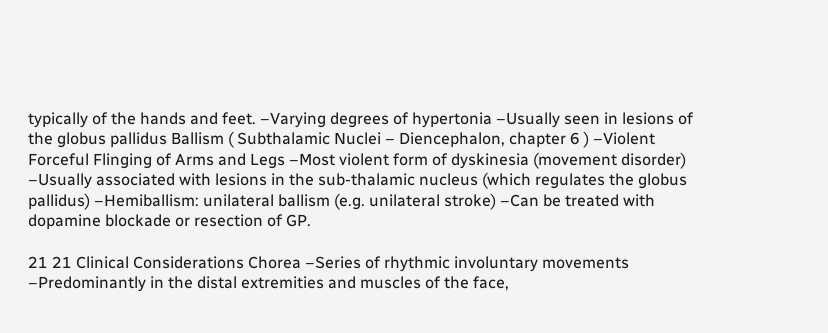typically of the hands and feet. –Varying degrees of hypertonia –Usually seen in lesions of the globus pallidus Ballism ( Subthalamic Nuclei – Diencephalon, chapter 6 ) –Violent Forceful Flinging of Arms and Legs –Most violent form of dyskinesia (movement disorder) –Usually associated with lesions in the sub-thalamic nucleus (which regulates the globus pallidus) –Hemiballism: unilateral ballism (e.g. unilateral stroke) –Can be treated with dopamine blockade or resection of GP.

21 21 Clinical Considerations Chorea –Series of rhythmic involuntary movements –Predominantly in the distal extremities and muscles of the face,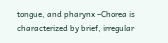tongue, and pharynx –Chorea is characterized by brief, irregular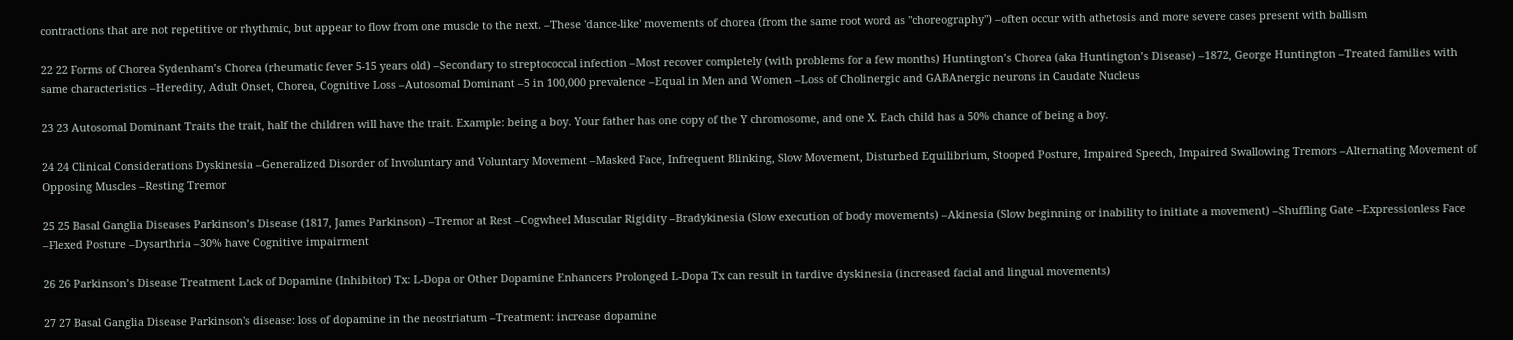contractions that are not repetitive or rhythmic, but appear to flow from one muscle to the next. –These 'dance-like' movements of chorea (from the same root word as "choreography") –often occur with athetosis and more severe cases present with ballism

22 22 Forms of Chorea Sydenham’s Chorea (rheumatic fever 5-15 years old) –Secondary to streptococcal infection –Most recover completely (with problems for a few months) Huntington’s Chorea (aka Huntington’s Disease) –1872, George Huntington –Treated families with same characteristics –Heredity, Adult Onset, Chorea, Cognitive Loss –Autosomal Dominant –5 in 100,000 prevalence –Equal in Men and Women –Loss of Cholinergic and GABAnergic neurons in Caudate Nucleus

23 23 Autosomal Dominant Traits the trait, half the children will have the trait. Example: being a boy. Your father has one copy of the Y chromosome, and one X. Each child has a 50% chance of being a boy.

24 24 Clinical Considerations Dyskinesia –Generalized Disorder of Involuntary and Voluntary Movement –Masked Face, Infrequent Blinking, Slow Movement, Disturbed Equilibrium, Stooped Posture, Impaired Speech, Impaired Swallowing Tremors –Alternating Movement of Opposing Muscles –Resting Tremor

25 25 Basal Ganglia Diseases Parkinson’s Disease (1817, James Parkinson) –Tremor at Rest –Cogwheel Muscular Rigidity –Bradykinesia (Slow execution of body movements) –Akinesia (Slow beginning or inability to initiate a movement) –Shuffling Gate –Expressionless Face –Flexed Posture –Dysarthria –30% have Cognitive impairment

26 26 Parkinson’s Disease Treatment Lack of Dopamine (Inhibitor) Tx: L-Dopa or Other Dopamine Enhancers Prolonged L-Dopa Tx can result in tardive dyskinesia (increased facial and lingual movements)

27 27 Basal Ganglia Disease Parkinson's disease: loss of dopamine in the neostriatum –Treatment: increase dopamine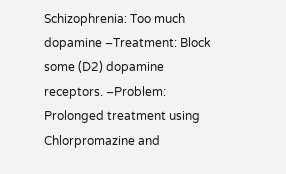Schizophrenia: Too much dopamine –Treatment: Block some (D2) dopamine receptors. –Problem: Prolonged treatment using Chlorpromazine and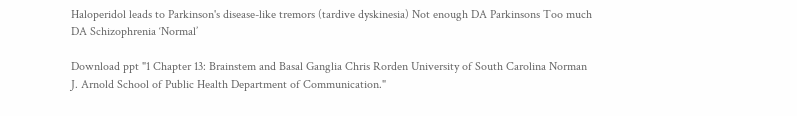Haloperidol leads to Parkinson's disease-like tremors (tardive dyskinesia) Not enough DA Parkinsons Too much DA Schizophrenia ‘Normal’

Download ppt "1 Chapter 13: Brainstem and Basal Ganglia Chris Rorden University of South Carolina Norman J. Arnold School of Public Health Department of Communication."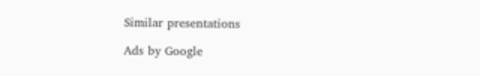Similar presentations

Ads by Google